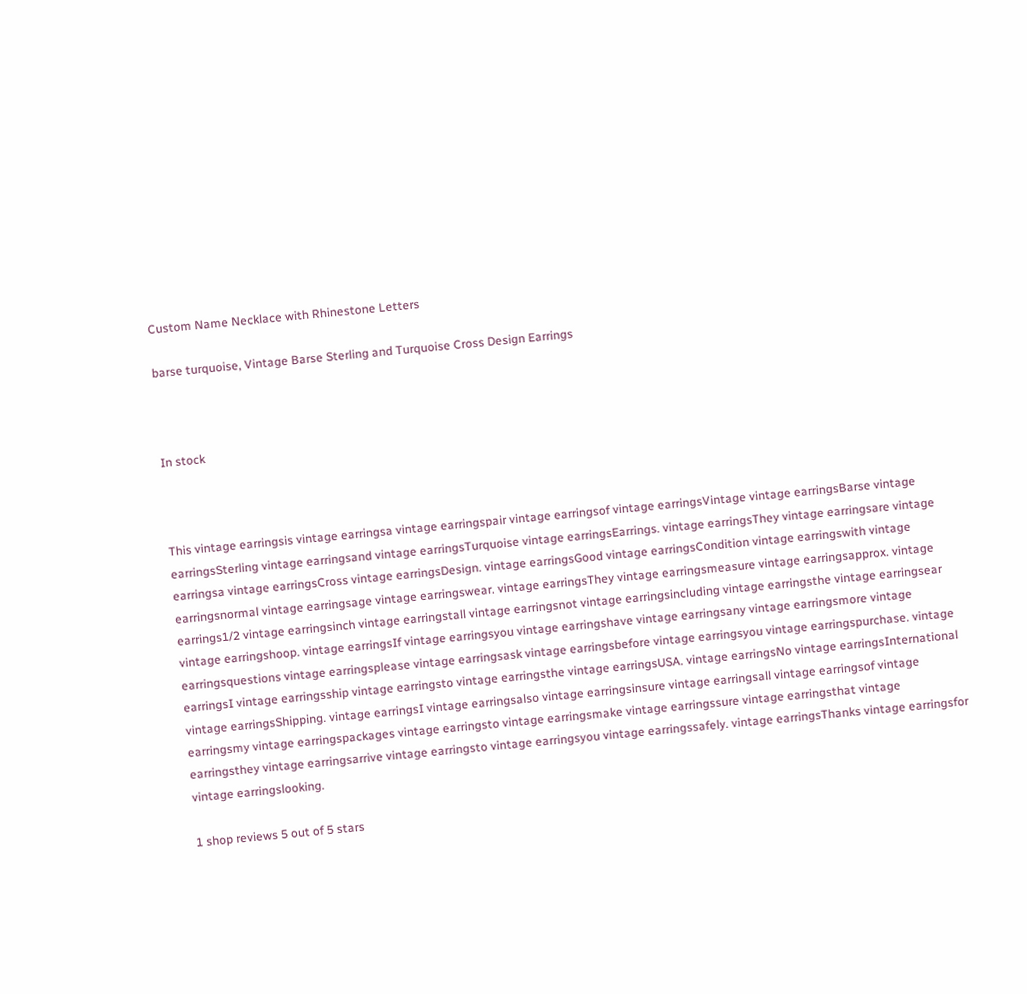Custom Name Necklace with Rhinestone Letters

barse turquoise, Vintage Barse Sterling and Turquoise Cross Design Earrings



In stock



This vintage earringsis vintage earringsa vintage earringspair vintage earringsof vintage earringsVintage vintage earringsBarse vintage earringsSterling vintage earringsand vintage earringsTurquoise vintage earringsEarrings. vintage earringsThey vintage earringsare vintage earringsa vintage earringsCross vintage earringsDesign. vintage earringsGood vintage earringsCondition vintage earringswith vintage earringsnormal vintage earringsage vintage earringswear. vintage earringsThey vintage earringsmeasure vintage earringsapprox. vintage earrings1/2 vintage earringsinch vintage earringstall vintage earringsnot vintage earringsincluding vintage earringsthe vintage earringsear vintage earringshoop. vintage earringsIf vintage earringsyou vintage earringshave vintage earringsany vintage earringsmore vintage earringsquestions vintage earringsplease vintage earringsask vintage earringsbefore vintage earringsyou vintage earringspurchase. vintage earringsI vintage earringsship vintage earringsto vintage earringsthe vintage earringsUSA. vintage earringsNo vintage earringsInternational vintage earringsShipping. vintage earringsI vintage earringsalso vintage earringsinsure vintage earringsall vintage earringsof vintage earringsmy vintage earringspackages vintage earringsto vintage earringsmake vintage earringssure vintage earringsthat vintage earringsthey vintage earringsarrive vintage earringsto vintage earringsyou vintage earringssafely. vintage earringsThanks vintage earringsfor vintage earringslooking.

1 shop reviews 5 out of 5 stars